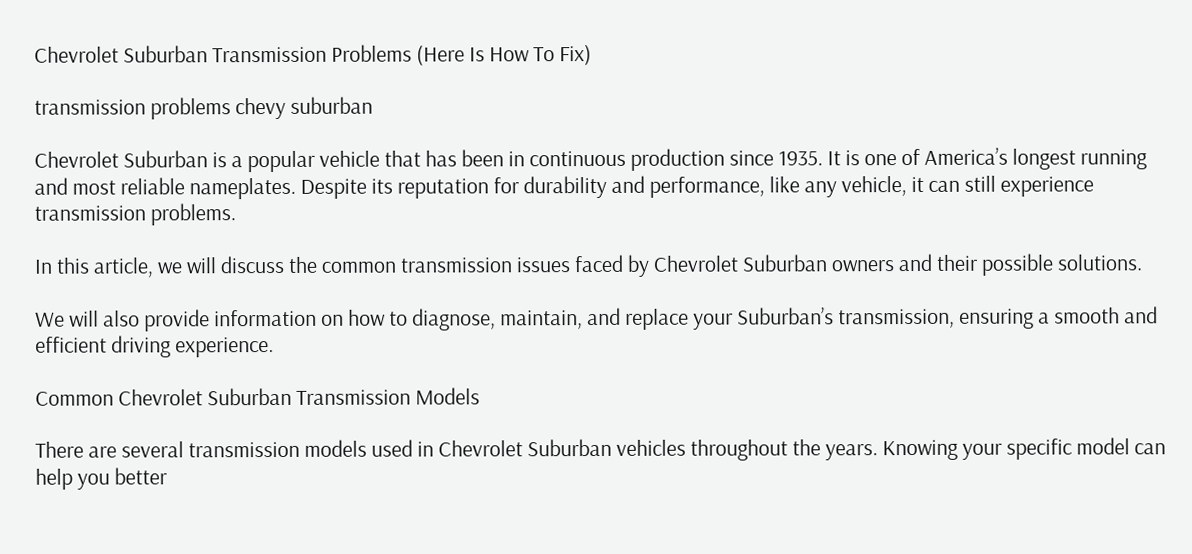Chevrolet Suburban Transmission Problems (Here Is How To Fix)

transmission problems chevy suburban

Chevrolet Suburban is a popular vehicle that has been in continuous production since 1935. It is one of America’s longest running and most reliable nameplates. Despite its reputation for durability and performance, like any vehicle, it can still experience transmission problems.

In this article, we will discuss the common transmission issues faced by Chevrolet Suburban owners and their possible solutions.

We will also provide information on how to diagnose, maintain, and replace your Suburban’s transmission, ensuring a smooth and efficient driving experience.

Common Chevrolet Suburban Transmission Models

There are several transmission models used in Chevrolet Suburban vehicles throughout the years. Knowing your specific model can help you better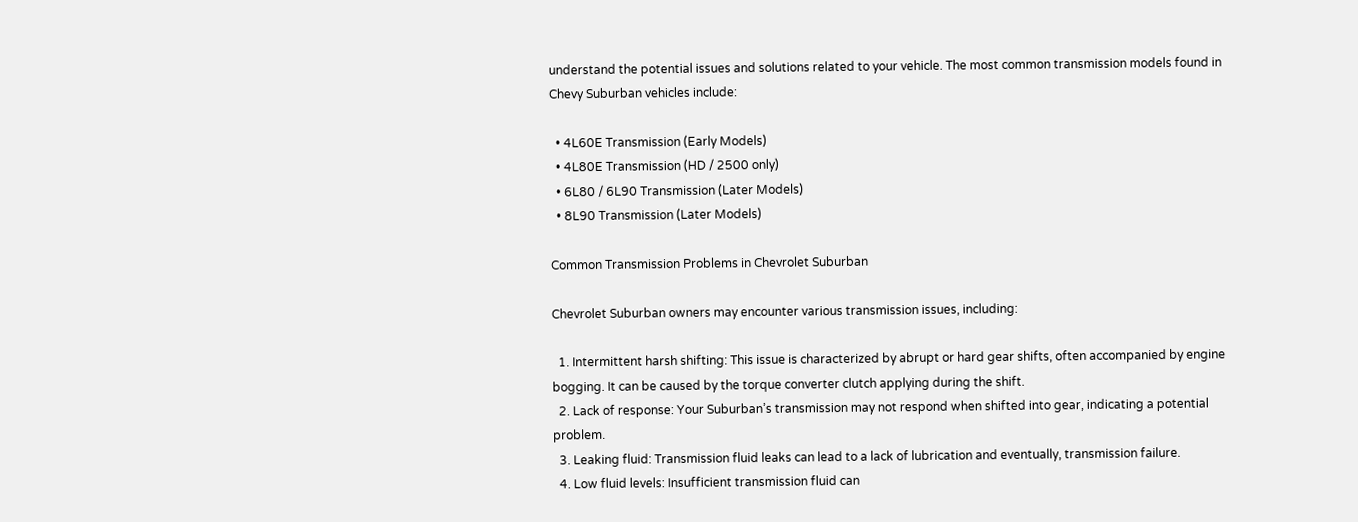understand the potential issues and solutions related to your vehicle. The most common transmission models found in Chevy Suburban vehicles include:

  • 4L60E Transmission (Early Models)
  • 4L80E Transmission (HD / 2500 only)
  • 6L80 / 6L90 Transmission (Later Models)
  • 8L90 Transmission (Later Models)

Common Transmission Problems in Chevrolet Suburban

Chevrolet Suburban owners may encounter various transmission issues, including:

  1. Intermittent harsh shifting: This issue is characterized by abrupt or hard gear shifts, often accompanied by engine bogging. It can be caused by the torque converter clutch applying during the shift.
  2. Lack of response: Your Suburban’s transmission may not respond when shifted into gear, indicating a potential problem.
  3. Leaking fluid: Transmission fluid leaks can lead to a lack of lubrication and eventually, transmission failure.
  4. Low fluid levels: Insufficient transmission fluid can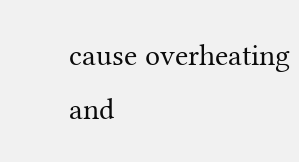cause overheating and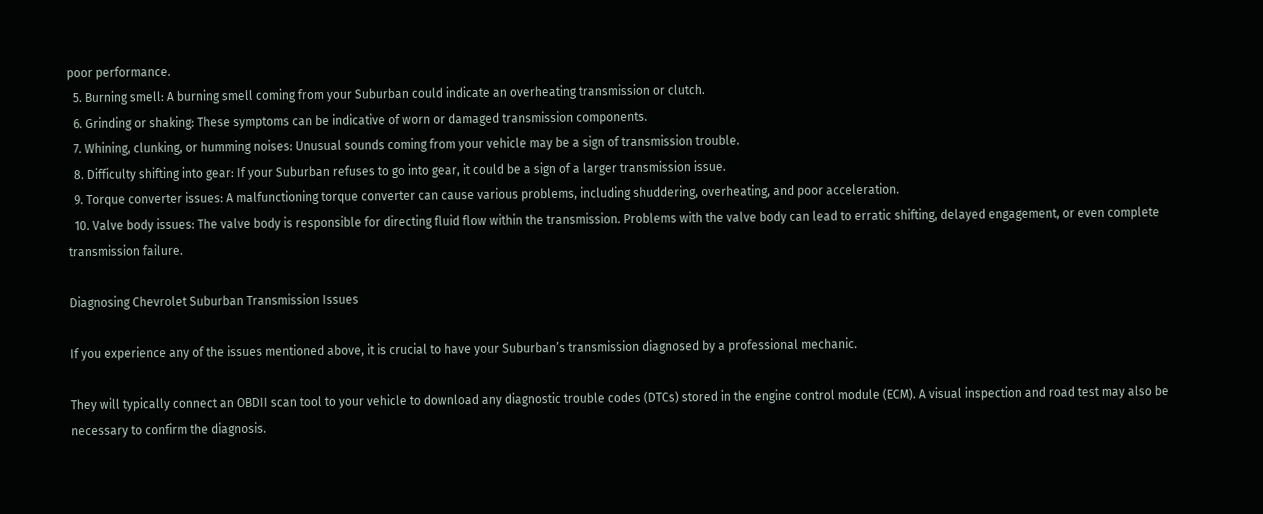poor performance.
  5. Burning smell: A burning smell coming from your Suburban could indicate an overheating transmission or clutch.
  6. Grinding or shaking: These symptoms can be indicative of worn or damaged transmission components.
  7. Whining, clunking, or humming noises: Unusual sounds coming from your vehicle may be a sign of transmission trouble.
  8. Difficulty shifting into gear: If your Suburban refuses to go into gear, it could be a sign of a larger transmission issue.
  9. Torque converter issues: A malfunctioning torque converter can cause various problems, including shuddering, overheating, and poor acceleration.
  10. Valve body issues: The valve body is responsible for directing fluid flow within the transmission. Problems with the valve body can lead to erratic shifting, delayed engagement, or even complete transmission failure.

Diagnosing Chevrolet Suburban Transmission Issues

If you experience any of the issues mentioned above, it is crucial to have your Suburban’s transmission diagnosed by a professional mechanic.

They will typically connect an OBDII scan tool to your vehicle to download any diagnostic trouble codes (DTCs) stored in the engine control module (ECM). A visual inspection and road test may also be necessary to confirm the diagnosis.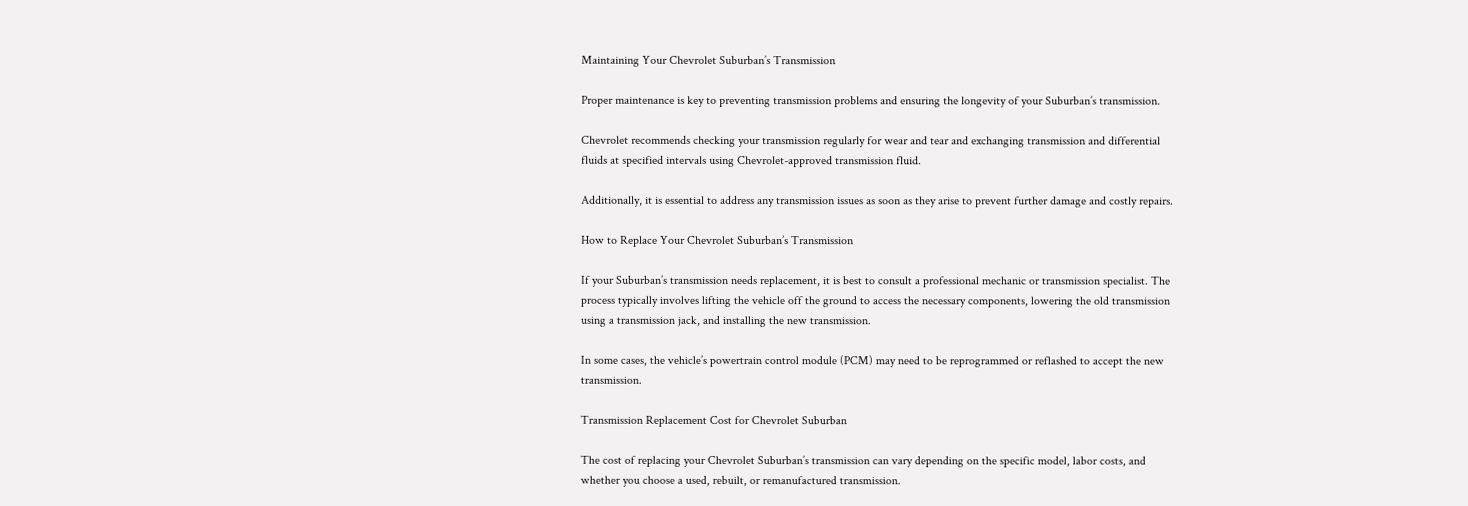Maintaining Your Chevrolet Suburban’s Transmission

Proper maintenance is key to preventing transmission problems and ensuring the longevity of your Suburban’s transmission.

Chevrolet recommends checking your transmission regularly for wear and tear and exchanging transmission and differential fluids at specified intervals using Chevrolet-approved transmission fluid.

Additionally, it is essential to address any transmission issues as soon as they arise to prevent further damage and costly repairs.

How to Replace Your Chevrolet Suburban’s Transmission

If your Suburban’s transmission needs replacement, it is best to consult a professional mechanic or transmission specialist. The process typically involves lifting the vehicle off the ground to access the necessary components, lowering the old transmission using a transmission jack, and installing the new transmission.

In some cases, the vehicle’s powertrain control module (PCM) may need to be reprogrammed or reflashed to accept the new transmission.

Transmission Replacement Cost for Chevrolet Suburban

The cost of replacing your Chevrolet Suburban’s transmission can vary depending on the specific model, labor costs, and whether you choose a used, rebuilt, or remanufactured transmission.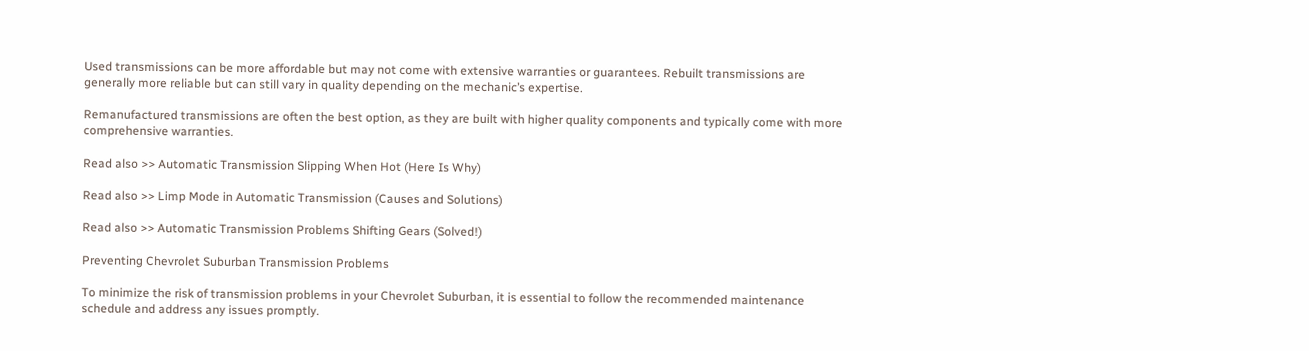Used transmissions can be more affordable but may not come with extensive warranties or guarantees. Rebuilt transmissions are generally more reliable but can still vary in quality depending on the mechanic’s expertise.

Remanufactured transmissions are often the best option, as they are built with higher quality components and typically come with more comprehensive warranties.

Read also >> Automatic Transmission Slipping When Hot (Here Is Why)

Read also >> Limp Mode in Automatic Transmission (Causes and Solutions)

Read also >> Automatic Transmission Problems Shifting Gears (Solved!)

Preventing Chevrolet Suburban Transmission Problems

To minimize the risk of transmission problems in your Chevrolet Suburban, it is essential to follow the recommended maintenance schedule and address any issues promptly.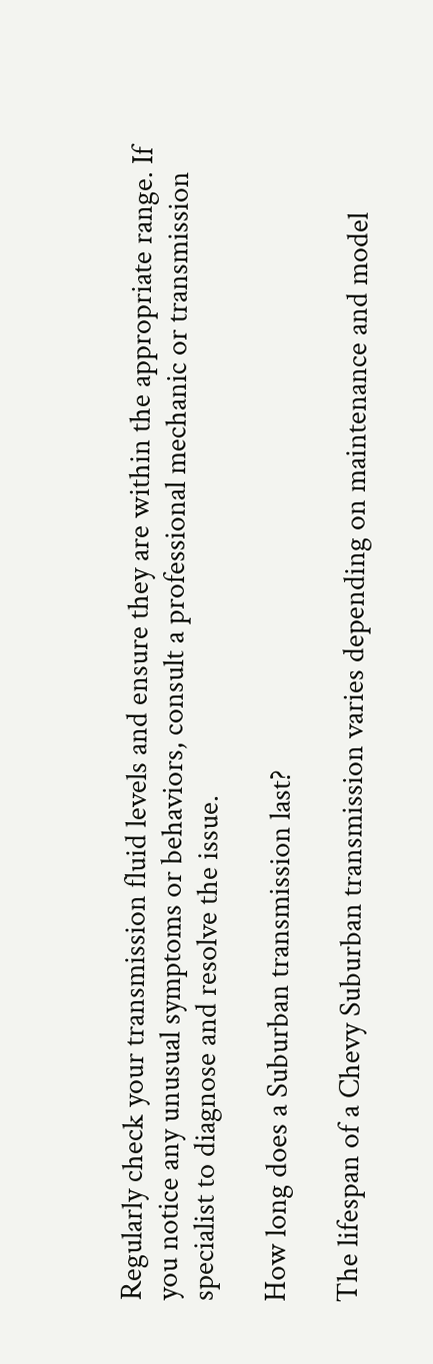Regularly check your transmission fluid levels and ensure they are within the appropriate range. If you notice any unusual symptoms or behaviors, consult a professional mechanic or transmission specialist to diagnose and resolve the issue.

How long does a Suburban transmission last?

The lifespan of a Chevy Suburban transmission varies depending on maintenance and model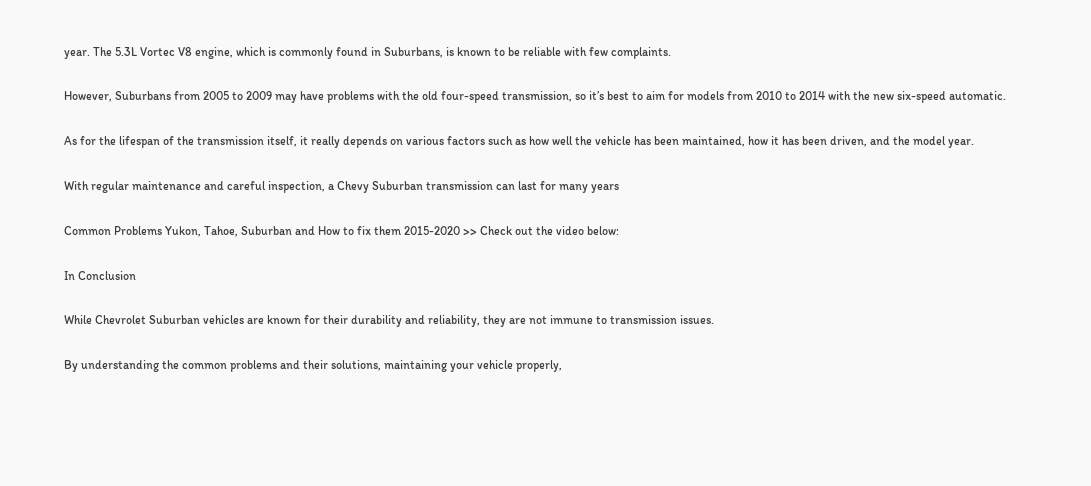year. The 5.3L Vortec V8 engine, which is commonly found in Suburbans, is known to be reliable with few complaints.

However, Suburbans from 2005 to 2009 may have problems with the old four-speed transmission, so it’s best to aim for models from 2010 to 2014 with the new six-speed automatic.

As for the lifespan of the transmission itself, it really depends on various factors such as how well the vehicle has been maintained, how it has been driven, and the model year.

With regular maintenance and careful inspection, a Chevy Suburban transmission can last for many years

Common Problems Yukon, Tahoe, Suburban and How to fix them 2015-2020 >> Check out the video below:

In Conclusion

While Chevrolet Suburban vehicles are known for their durability and reliability, they are not immune to transmission issues.

By understanding the common problems and their solutions, maintaining your vehicle properly,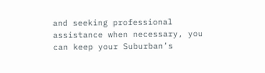and seeking professional assistance when necessary, you can keep your Suburban’s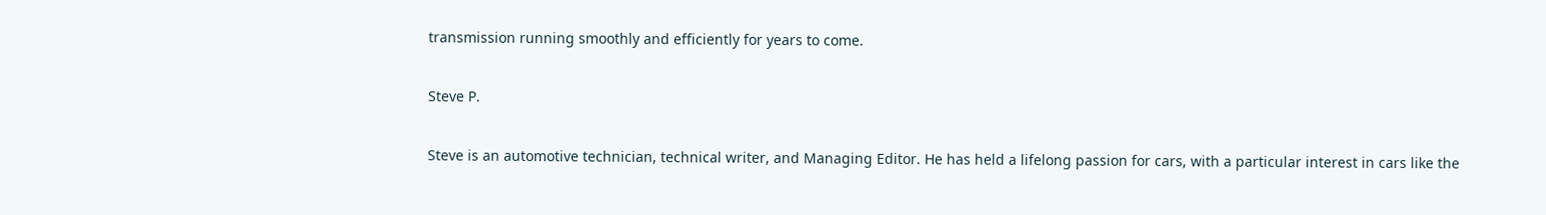transmission running smoothly and efficiently for years to come.

Steve P.

Steve is an automotive technician, technical writer, and Managing Editor. He has held a lifelong passion for cars, with a particular interest in cars like the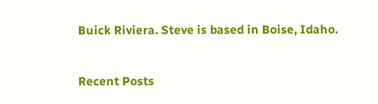Buick Riviera. Steve is based in Boise, Idaho.

Recent Posts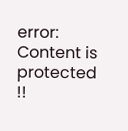error: Content is protected !!